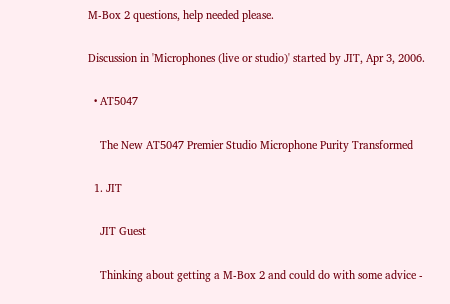M-Box 2 questions, help needed please.

Discussion in 'Microphones (live or studio)' started by JIT, Apr 3, 2006.

  • AT5047

    The New AT5047 Premier Studio Microphone Purity Transformed

  1. JIT

    JIT Guest

    Thinking about getting a M-Box 2 and could do with some advice -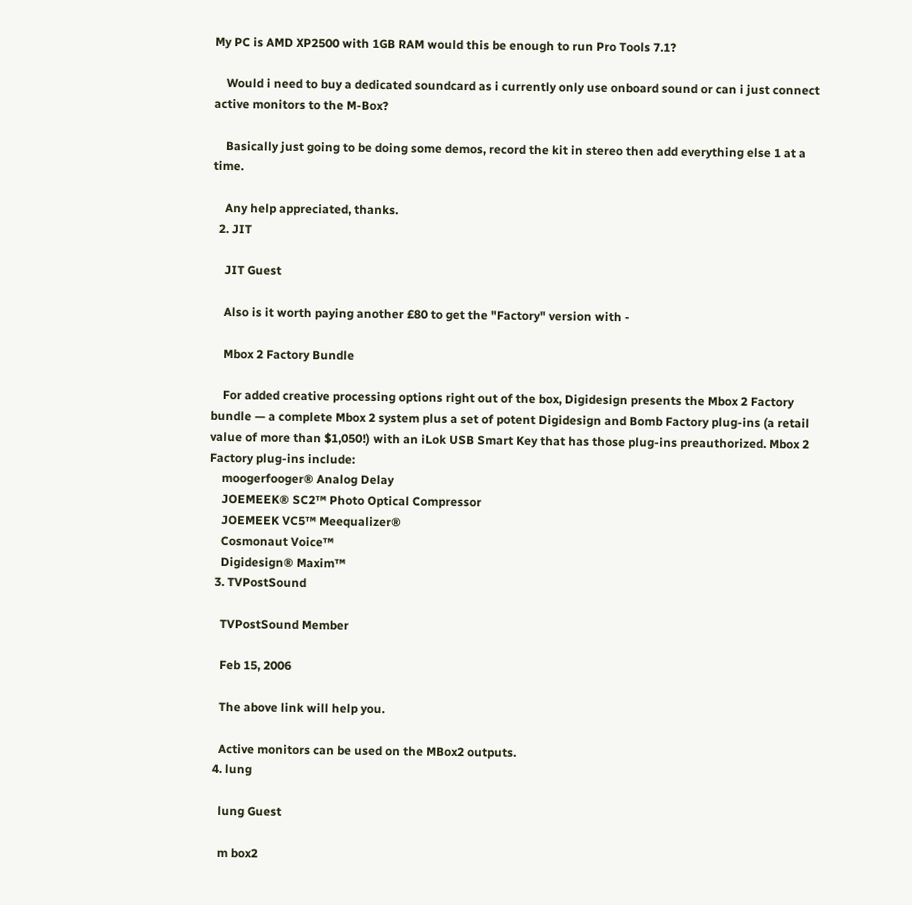My PC is AMD XP2500 with 1GB RAM would this be enough to run Pro Tools 7.1?

    Would i need to buy a dedicated soundcard as i currently only use onboard sound or can i just connect active monitors to the M-Box?

    Basically just going to be doing some demos, record the kit in stereo then add everything else 1 at a time.

    Any help appreciated, thanks.
  2. JIT

    JIT Guest

    Also is it worth paying another £80 to get the "Factory" version with -

    Mbox 2 Factory Bundle

    For added creative processing options right out of the box, Digidesign presents the Mbox 2 Factory bundle — a complete Mbox 2 system plus a set of potent Digidesign and Bomb Factory plug-ins (a retail value of more than $1,050!) with an iLok USB Smart Key that has those plug-ins preauthorized. Mbox 2 Factory plug-ins include:
    moogerfooger® Analog Delay
    JOEMEEK® SC2™ Photo Optical Compressor
    JOEMEEK VC5™ Meequalizer®
    Cosmonaut Voice™
    Digidesign® Maxim™
  3. TVPostSound

    TVPostSound Member

    Feb 15, 2006

    The above link will help you.

    Active monitors can be used on the MBox2 outputs.
  4. lung

    lung Guest

    m box2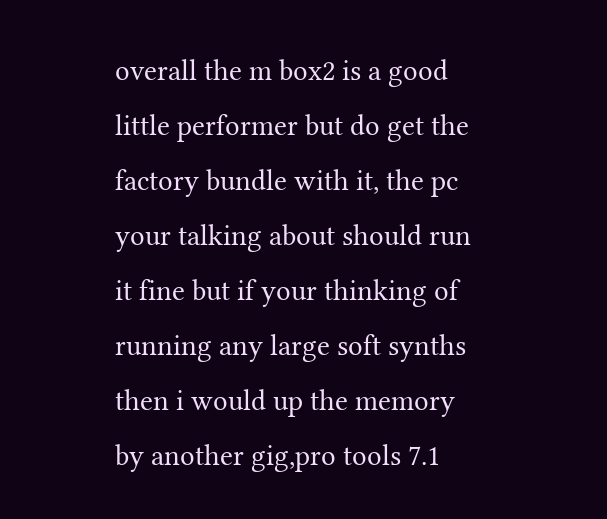overall the m box2 is a good little performer but do get the factory bundle with it, the pc your talking about should run it fine but if your thinking of running any large soft synths then i would up the memory by another gig,pro tools 7.1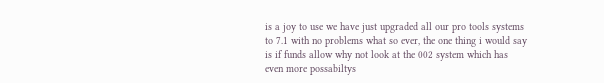is a joy to use we have just upgraded all our pro tools systems to 7.1 with no problems what so ever, the one thing i would say is if funds allow why not look at the 002 system which has even more possabiltys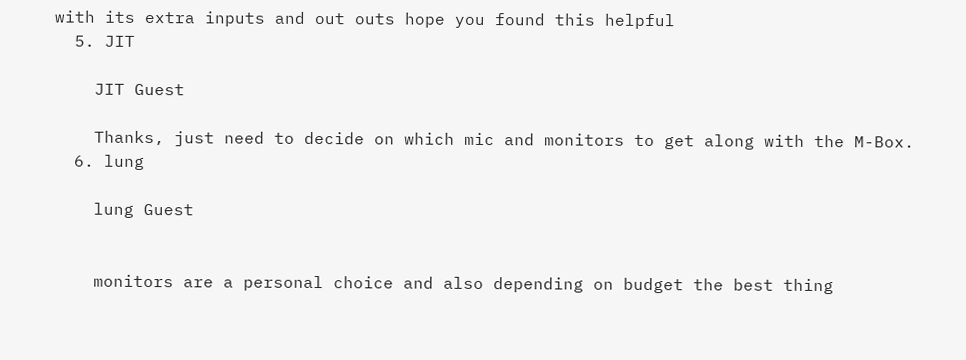with its extra inputs and out outs hope you found this helpful
  5. JIT

    JIT Guest

    Thanks, just need to decide on which mic and monitors to get along with the M-Box.
  6. lung

    lung Guest


    monitors are a personal choice and also depending on budget the best thing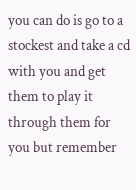you can do is go to a stockest and take a cd with you and get them to play it through them for you but remember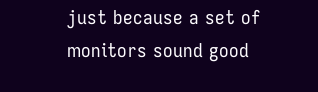just because a set of monitors sound good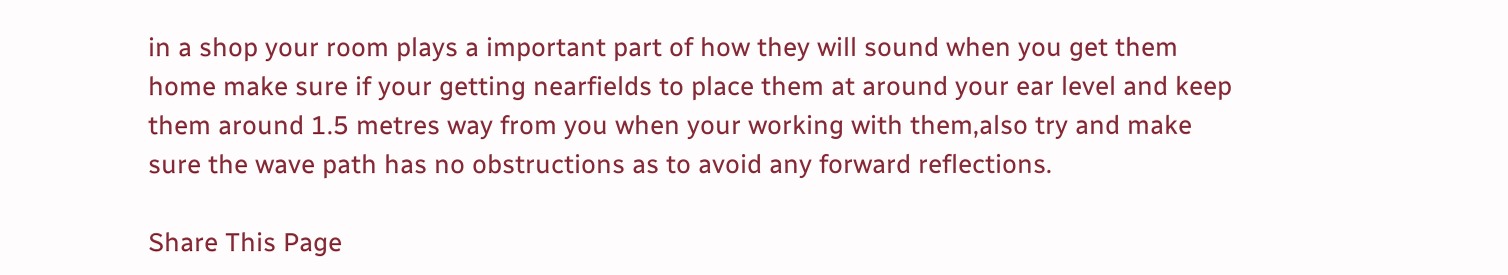in a shop your room plays a important part of how they will sound when you get them home make sure if your getting nearfields to place them at around your ear level and keep them around 1.5 metres way from you when your working with them,also try and make sure the wave path has no obstructions as to avoid any forward reflections.

Share This Page